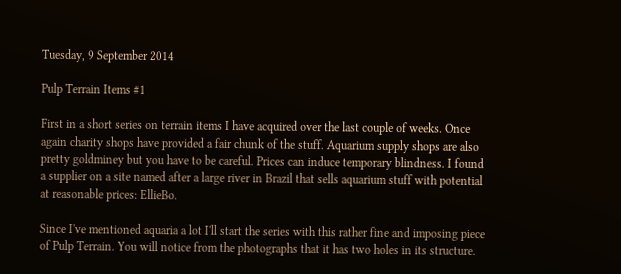Tuesday, 9 September 2014

Pulp Terrain Items #1

First in a short series on terrain items I have acquired over the last couple of weeks. Once again charity shops have provided a fair chunk of the stuff. Aquarium supply shops are also pretty goldminey but you have to be careful. Prices can induce temporary blindness. I found a supplier on a site named after a large river in Brazil that sells aquarium stuff with potential at reasonable prices: EllieBo.

Since I've mentioned aquaria a lot I'll start the series with this rather fine and imposing piece of Pulp Terrain. You will notice from the photographs that it has two holes in its structure.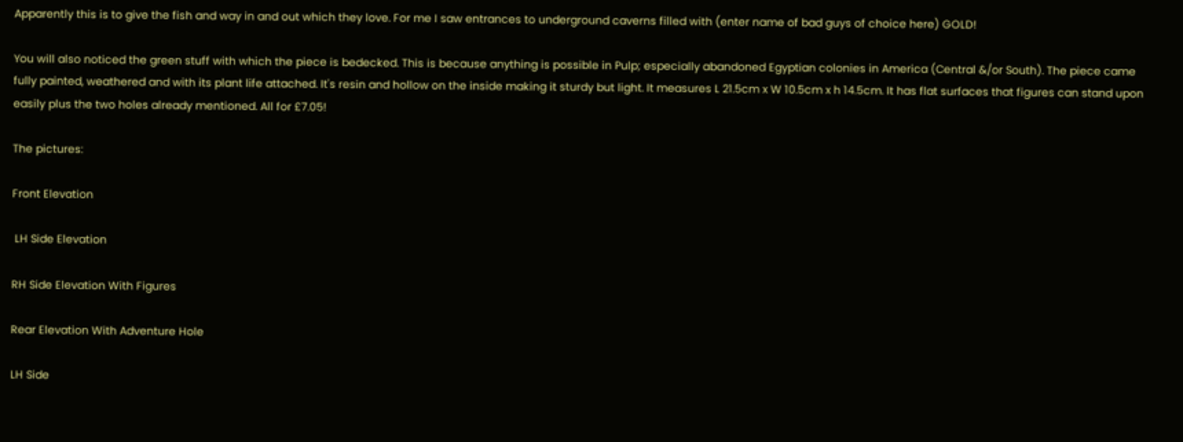Apparently this is to give the fish and way in and out which they love. For me I saw entrances to underground caverns filled with (enter name of bad guys of choice here) GOLD!

You will also noticed the green stuff with which the piece is bedecked. This is because anything is possible in Pulp; especially abandoned Egyptian colonies in America (Central &/or South). The piece came fully painted, weathered and with its plant life attached. It's resin and hollow on the inside making it sturdy but light. It measures L 21.5cm x W 10.5cm x h 14.5cm. It has flat surfaces that figures can stand upon easily plus the two holes already mentioned. All for £7.05!

The pictures:

Front Elevation

 LH Side Elevation

RH Side Elevation With Figures

Rear Elevation With Adventure Hole

LH Side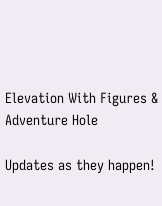Elevation With Figures & Adventure Hole

Updates as they happen!